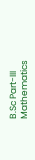B.Sc Part-III Mathematics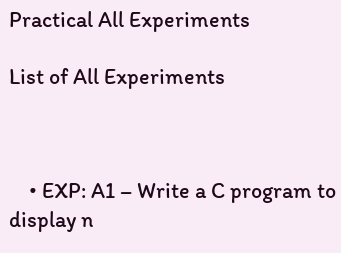Practical All Experiments

List of All Experiments



    • EXP: A1 – Write a C program to display n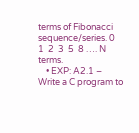terms of Fibonacci sequence/series. 0  1  2  3  5  8 …. N terms.
    • EXP: A2.1 – Write a C program to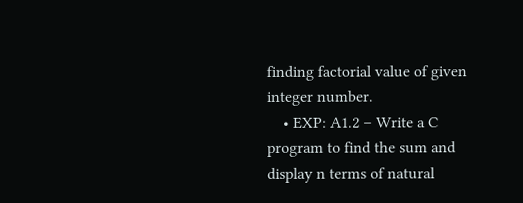finding factorial value of given integer number.
    • EXP: A1.2 – Write a C program to find the sum and display n terms of natural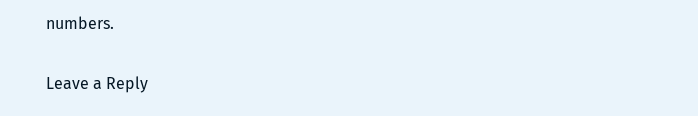numbers.

Leave a Reply